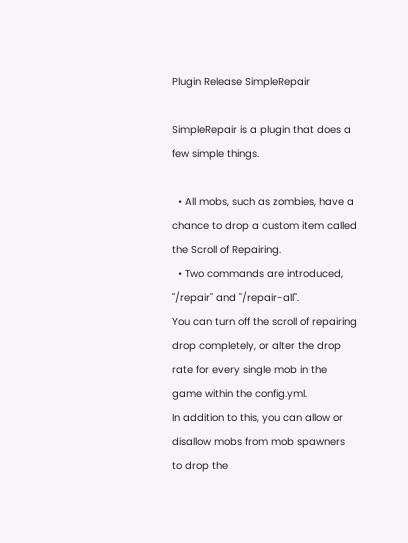Plugin Release SimpleRepair

SimpleRepair is a plugin that does a few simple things.

  • All mobs, such as zombies, have a chance to drop a custom item called the Scroll of Repairing.
  • Two commands are introduced, "/repair" and "/repair-all".
You can turn off the scroll of repairing drop completely, or alter the drop rate for every single mob in the game within the config.yml.
In addition to this, you can allow or disallow mobs from mob spawners to drop the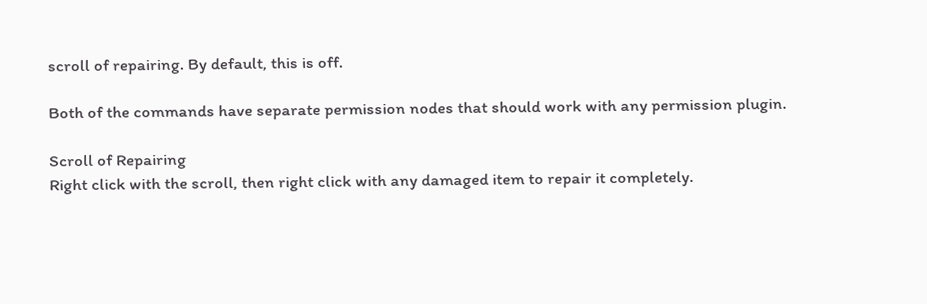scroll of repairing. By default, this is off.

Both of the commands have separate permission nodes that should work with any permission plugin.

Scroll of Repairing
Right click with the scroll, then right click with any damaged item to repair it completely.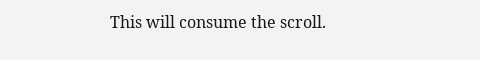This will consume the scroll.